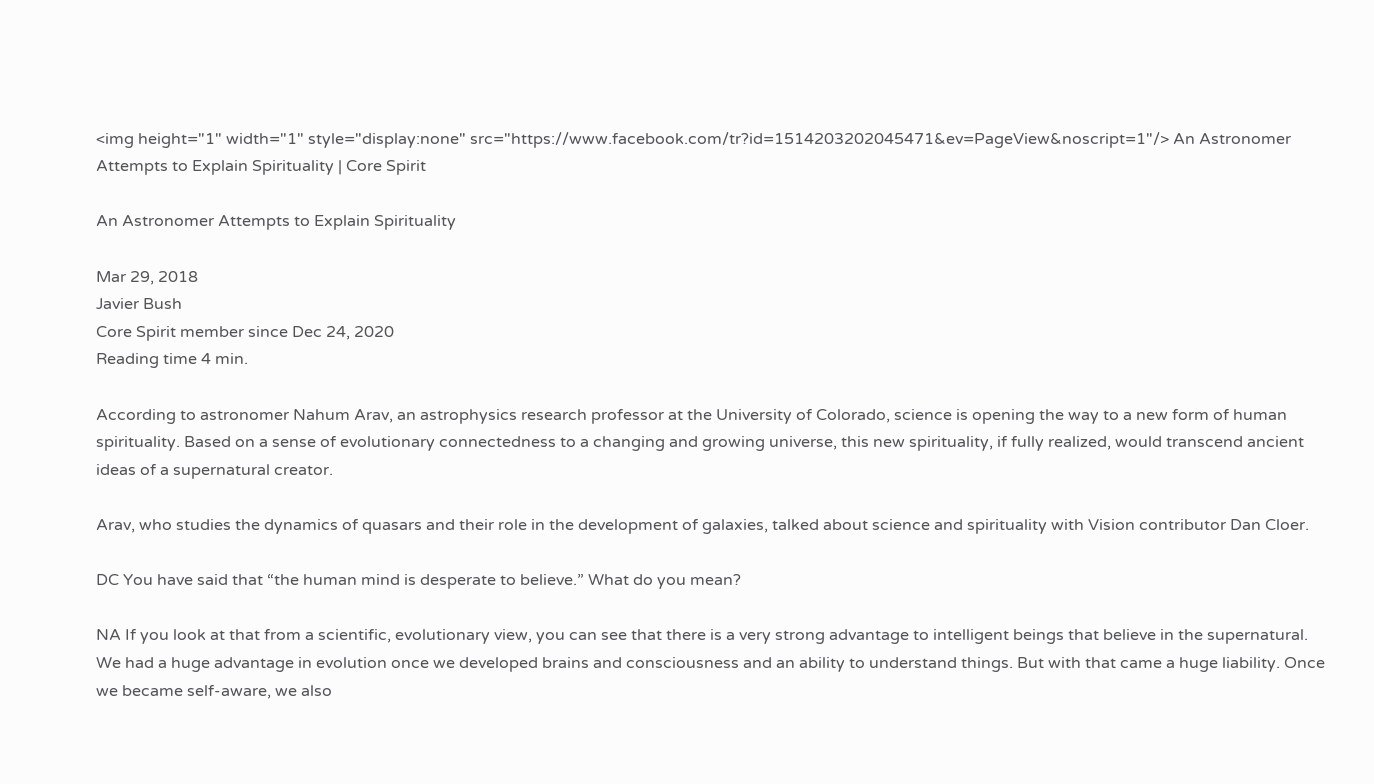<img height="1" width="1" style="display:none" src="https://www.facebook.com/tr?id=1514203202045471&ev=PageView&noscript=1"/> An Astronomer Attempts to Explain Spirituality | Core Spirit

An Astronomer Attempts to Explain Spirituality

Mar 29, 2018
Javier Bush
Core Spirit member since Dec 24, 2020
Reading time 4 min.

According to astronomer Nahum Arav, an astrophysics research professor at the University of Colorado, science is opening the way to a new form of human spirituality. Based on a sense of evolutionary connectedness to a changing and growing universe, this new spirituality, if fully realized, would transcend ancient ideas of a supernatural creator.

Arav, who studies the dynamics of quasars and their role in the development of galaxies, talked about science and spirituality with Vision contributor Dan Cloer.

DC You have said that “the human mind is desperate to believe.” What do you mean?

NA If you look at that from a scientific, evolutionary view, you can see that there is a very strong advantage to intelligent beings that believe in the supernatural. We had a huge advantage in evolution once we developed brains and consciousness and an ability to understand things. But with that came a huge liability. Once we became self-aware, we also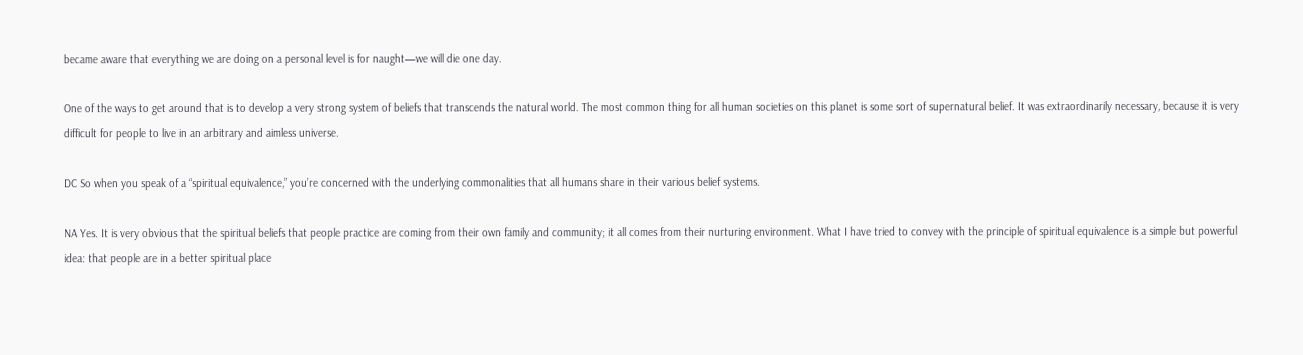became aware that everything we are doing on a personal level is for naught—we will die one day.

One of the ways to get around that is to develop a very strong system of beliefs that transcends the natural world. The most common thing for all human societies on this planet is some sort of supernatural belief. It was extraordinarily necessary, because it is very difficult for people to live in an arbitrary and aimless universe.

DC So when you speak of a “spiritual equivalence,” you’re concerned with the underlying commonalities that all humans share in their various belief systems.

NA Yes. It is very obvious that the spiritual beliefs that people practice are coming from their own family and community; it all comes from their nurturing environment. What I have tried to convey with the principle of spiritual equivalence is a simple but powerful idea: that people are in a better spiritual place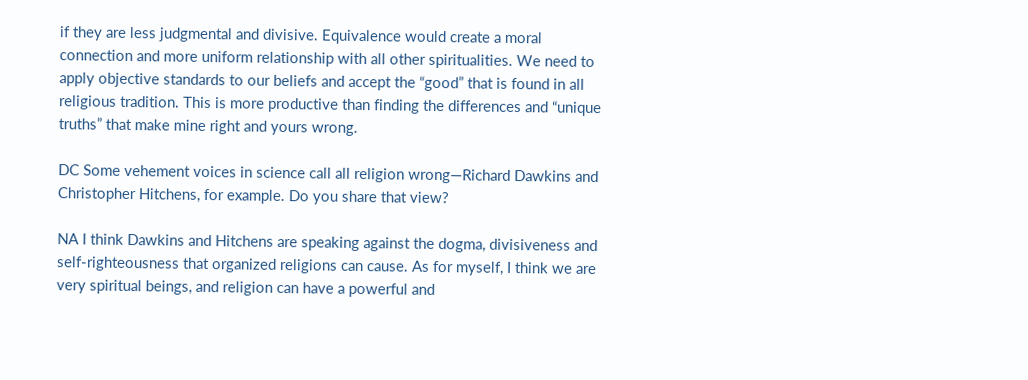if they are less judgmental and divisive. Equivalence would create a moral connection and more uniform relationship with all other spiritualities. We need to apply objective standards to our beliefs and accept the “good” that is found in all religious tradition. This is more productive than finding the differences and “unique truths” that make mine right and yours wrong.

DC Some vehement voices in science call all religion wrong—Richard Dawkins and Christopher Hitchens, for example. Do you share that view?

NA I think Dawkins and Hitchens are speaking against the dogma, divisiveness and self-righteousness that organized religions can cause. As for myself, I think we are very spiritual beings, and religion can have a powerful and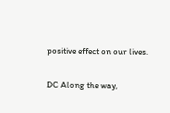positive effect on our lives.

DC Along the way,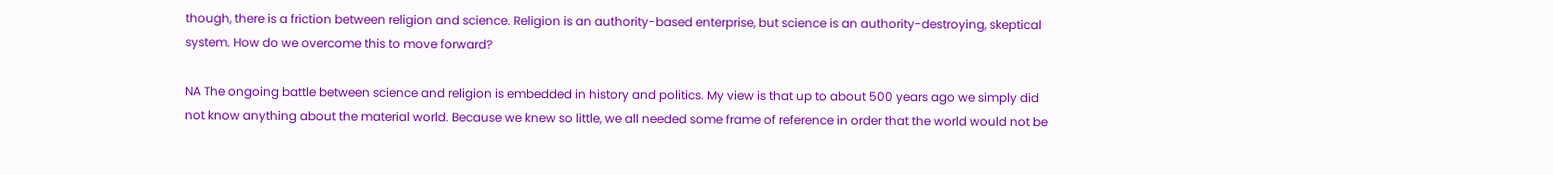though, there is a friction between religion and science. Religion is an authority-based enterprise, but science is an authority-destroying, skeptical system. How do we overcome this to move forward?

NA The ongoing battle between science and religion is embedded in history and politics. My view is that up to about 500 years ago we simply did not know anything about the material world. Because we knew so little, we all needed some frame of reference in order that the world would not be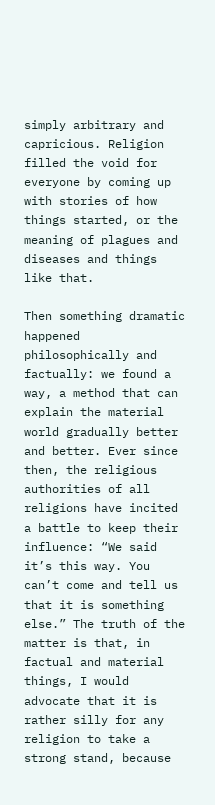simply arbitrary and capricious. Religion filled the void for everyone by coming up with stories of how things started, or the meaning of plagues and diseases and things like that.

Then something dramatic happened philosophically and factually: we found a way, a method that can explain the material world gradually better and better. Ever since then, the religious authorities of all religions have incited a battle to keep their influence: “We said it’s this way. You can’t come and tell us that it is something else.” The truth of the matter is that, in factual and material things, I would advocate that it is rather silly for any religion to take a strong stand, because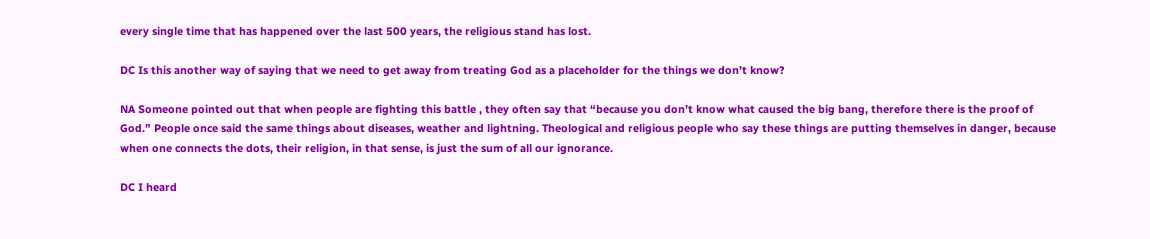every single time that has happened over the last 500 years, the religious stand has lost.

DC Is this another way of saying that we need to get away from treating God as a placeholder for the things we don’t know?

NA Someone pointed out that when people are fighting this battle , they often say that “because you don’t know what caused the big bang, therefore there is the proof of God.” People once said the same things about diseases, weather and lightning. Theological and religious people who say these things are putting themselves in danger, because when one connects the dots, their religion, in that sense, is just the sum of all our ignorance.

DC I heard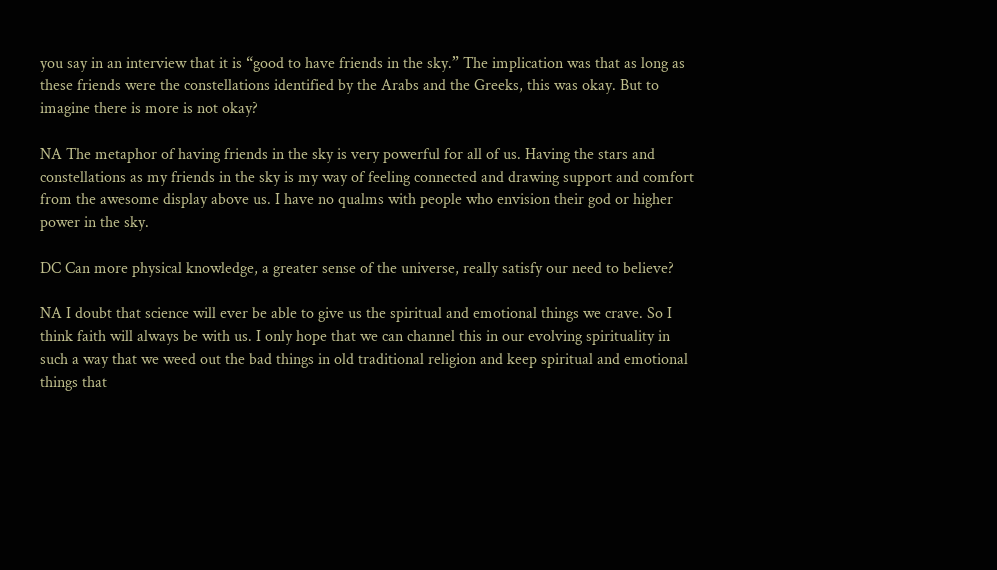you say in an interview that it is “good to have friends in the sky.” The implication was that as long as these friends were the constellations identified by the Arabs and the Greeks, this was okay. But to imagine there is more is not okay?

NA The metaphor of having friends in the sky is very powerful for all of us. Having the stars and constellations as my friends in the sky is my way of feeling connected and drawing support and comfort from the awesome display above us. I have no qualms with people who envision their god or higher power in the sky.

DC Can more physical knowledge, a greater sense of the universe, really satisfy our need to believe?

NA I doubt that science will ever be able to give us the spiritual and emotional things we crave. So I think faith will always be with us. I only hope that we can channel this in our evolving spirituality in such a way that we weed out the bad things in old traditional religion and keep spiritual and emotional things that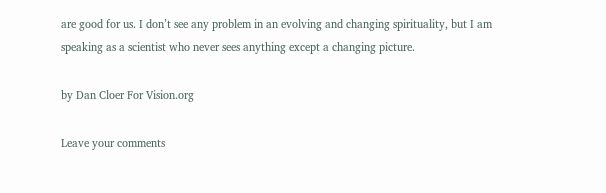are good for us. I don’t see any problem in an evolving and changing spirituality, but I am speaking as a scientist who never sees anything except a changing picture.

by Dan Cloer For Vision.org

Leave your comments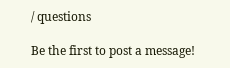/ questions

Be the first to post a message!